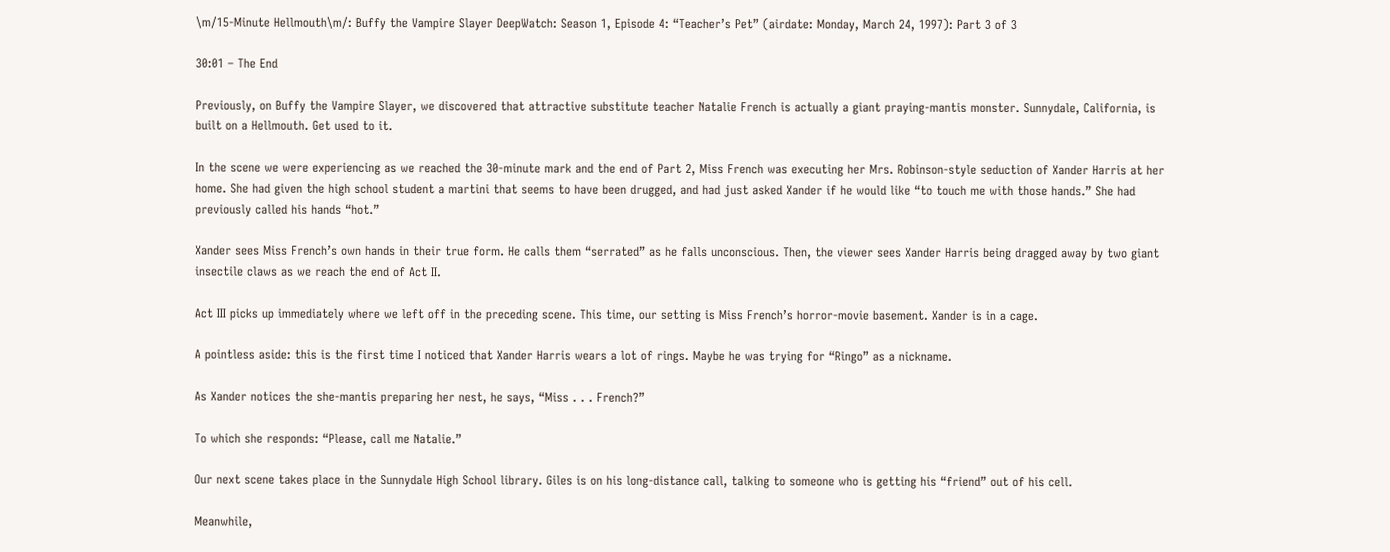\m/15-Minute Hellmouth\m/: Buffy the Vampire Slayer DeepWatch: Season 1, Episode 4: “Teacher’s Pet” (airdate: Monday, March 24, 1997): Part 3 of 3

30:01 – The End

Previously, on Buffy the Vampire Slayer, we discovered that attractive substitute teacher Natalie French is actually a giant praying-mantis monster. Sunnydale, California, is built on a Hellmouth. Get used to it.

In the scene we were experiencing as we reached the 30-minute mark and the end of Part 2, Miss French was executing her Mrs. Robinson-style seduction of Xander Harris at her home. She had given the high school student a martini that seems to have been drugged, and had just asked Xander if he would like “to touch me with those hands.” She had previously called his hands “hot.”

Xander sees Miss French’s own hands in their true form. He calls them “serrated” as he falls unconscious. Then, the viewer sees Xander Harris being dragged away by two giant insectile claws as we reach the end of Act II.

Act III picks up immediately where we left off in the preceding scene. This time, our setting is Miss French’s horror-movie basement. Xander is in a cage.

A pointless aside: this is the first time I noticed that Xander Harris wears a lot of rings. Maybe he was trying for “Ringo” as a nickname.

As Xander notices the she-mantis preparing her nest, he says, “Miss . . . French?”

To which she responds: “Please, call me Natalie.”

Our next scene takes place in the Sunnydale High School library. Giles is on his long-distance call, talking to someone who is getting his “friend” out of his cell.

Meanwhile,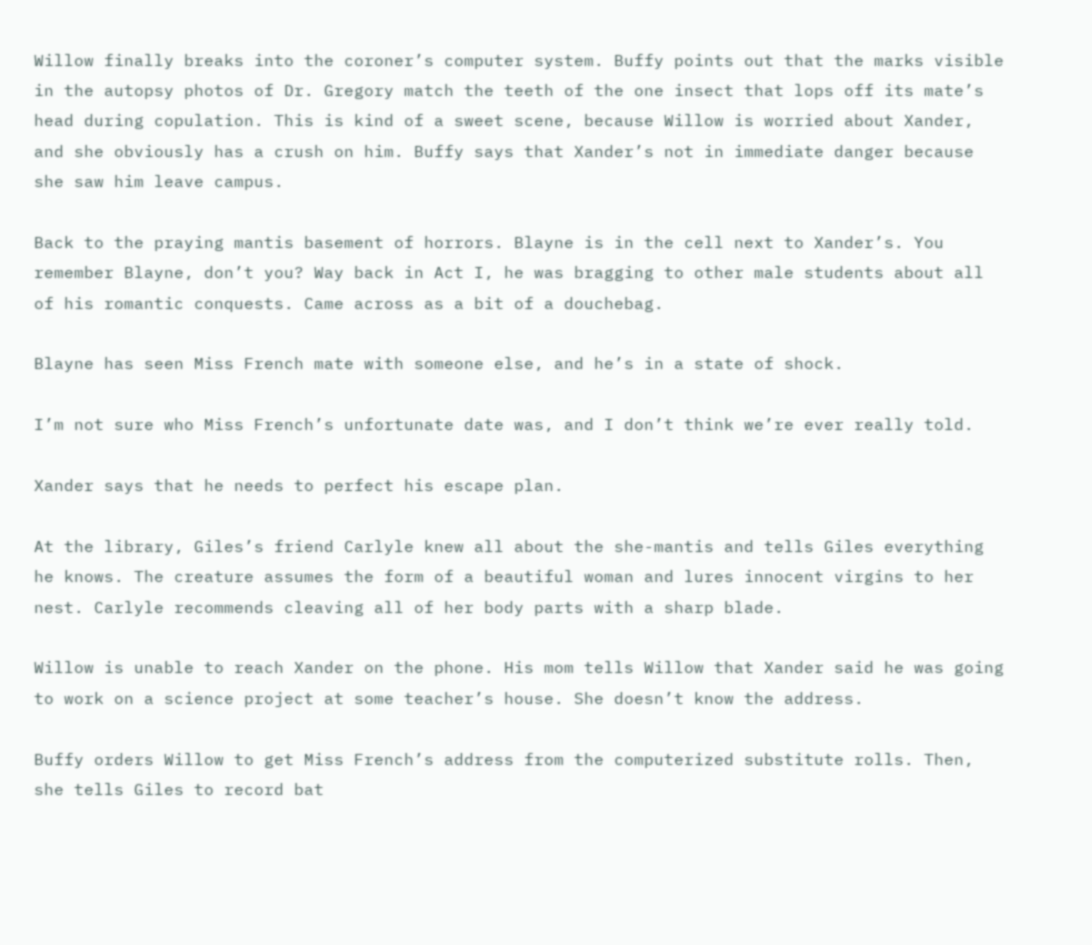Willow finally breaks into the coroner’s computer system. Buffy points out that the marks visible in the autopsy photos of Dr. Gregory match the teeth of the one insect that lops off its mate’s head during copulation. This is kind of a sweet scene, because Willow is worried about Xander, and she obviously has a crush on him. Buffy says that Xander’s not in immediate danger because she saw him leave campus.

Back to the praying mantis basement of horrors. Blayne is in the cell next to Xander’s. You remember Blayne, don’t you? Way back in Act I, he was bragging to other male students about all of his romantic conquests. Came across as a bit of a douchebag.

Blayne has seen Miss French mate with someone else, and he’s in a state of shock.

I’m not sure who Miss French’s unfortunate date was, and I don’t think we’re ever really told.

Xander says that he needs to perfect his escape plan.

At the library, Giles’s friend Carlyle knew all about the she-mantis and tells Giles everything he knows. The creature assumes the form of a beautiful woman and lures innocent virgins to her nest. Carlyle recommends cleaving all of her body parts with a sharp blade.

Willow is unable to reach Xander on the phone. His mom tells Willow that Xander said he was going to work on a science project at some teacher’s house. She doesn’t know the address.

Buffy orders Willow to get Miss French’s address from the computerized substitute rolls. Then, she tells Giles to record bat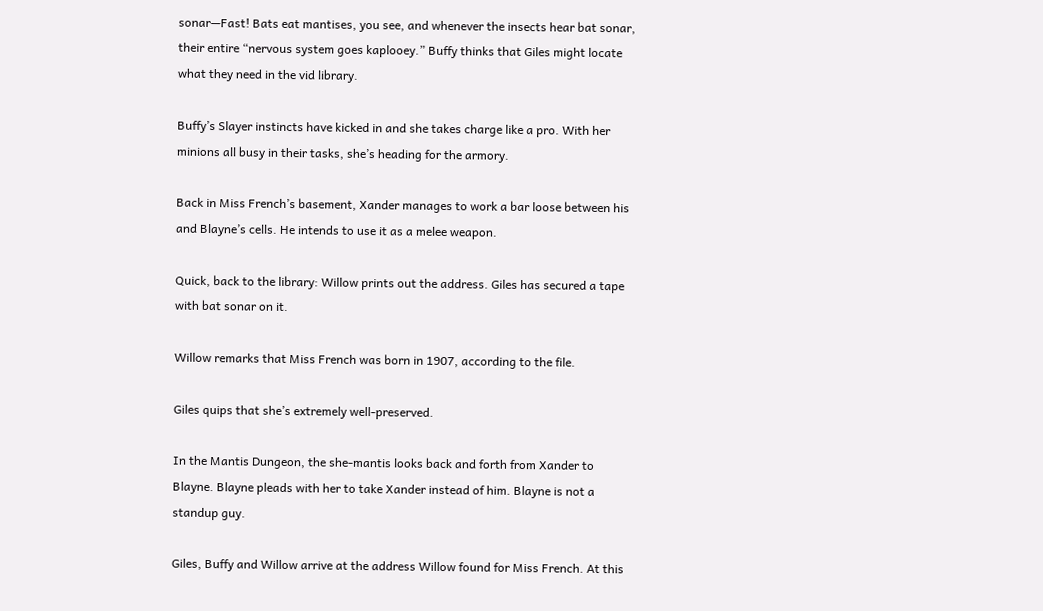sonar—Fast! Bats eat mantises, you see, and whenever the insects hear bat sonar, their entire “nervous system goes kaplooey.” Buffy thinks that Giles might locate what they need in the vid library.

Buffy’s Slayer instincts have kicked in and she takes charge like a pro. With her minions all busy in their tasks, she’s heading for the armory.

Back in Miss French’s basement, Xander manages to work a bar loose between his and Blayne’s cells. He intends to use it as a melee weapon.

Quick, back to the library: Willow prints out the address. Giles has secured a tape with bat sonar on it.

Willow remarks that Miss French was born in 1907, according to the file.

Giles quips that she’s extremely well-preserved.

In the Mantis Dungeon, the she-mantis looks back and forth from Xander to Blayne. Blayne pleads with her to take Xander instead of him. Blayne is not a standup guy.

Giles, Buffy and Willow arrive at the address Willow found for Miss French. At this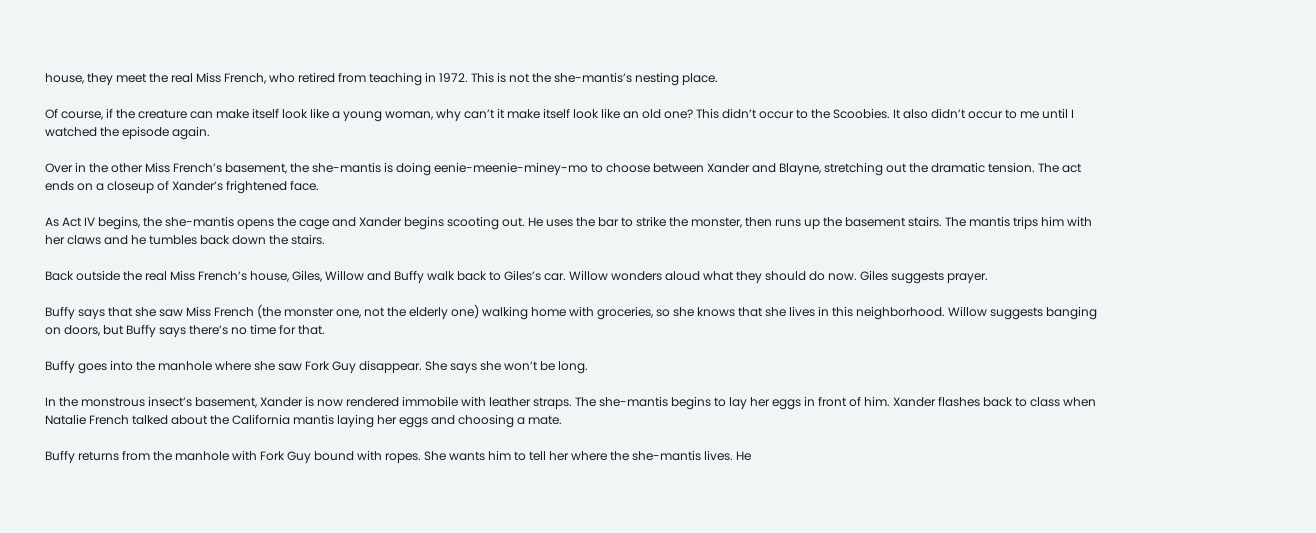house, they meet the real Miss French, who retired from teaching in 1972. This is not the she-mantis’s nesting place.

Of course, if the creature can make itself look like a young woman, why can’t it make itself look like an old one? This didn’t occur to the Scoobies. It also didn’t occur to me until I watched the episode again.

Over in the other Miss French’s basement, the she-mantis is doing eenie-meenie-miney-mo to choose between Xander and Blayne, stretching out the dramatic tension. The act ends on a closeup of Xander’s frightened face.

As Act IV begins, the she-mantis opens the cage and Xander begins scooting out. He uses the bar to strike the monster, then runs up the basement stairs. The mantis trips him with her claws and he tumbles back down the stairs.

Back outside the real Miss French’s house, Giles, Willow and Buffy walk back to Giles’s car. Willow wonders aloud what they should do now. Giles suggests prayer.

Buffy says that she saw Miss French (the monster one, not the elderly one) walking home with groceries, so she knows that she lives in this neighborhood. Willow suggests banging on doors, but Buffy says there’s no time for that.

Buffy goes into the manhole where she saw Fork Guy disappear. She says she won’t be long.

In the monstrous insect’s basement, Xander is now rendered immobile with leather straps. The she-mantis begins to lay her eggs in front of him. Xander flashes back to class when Natalie French talked about the California mantis laying her eggs and choosing a mate.

Buffy returns from the manhole with Fork Guy bound with ropes. She wants him to tell her where the she-mantis lives. He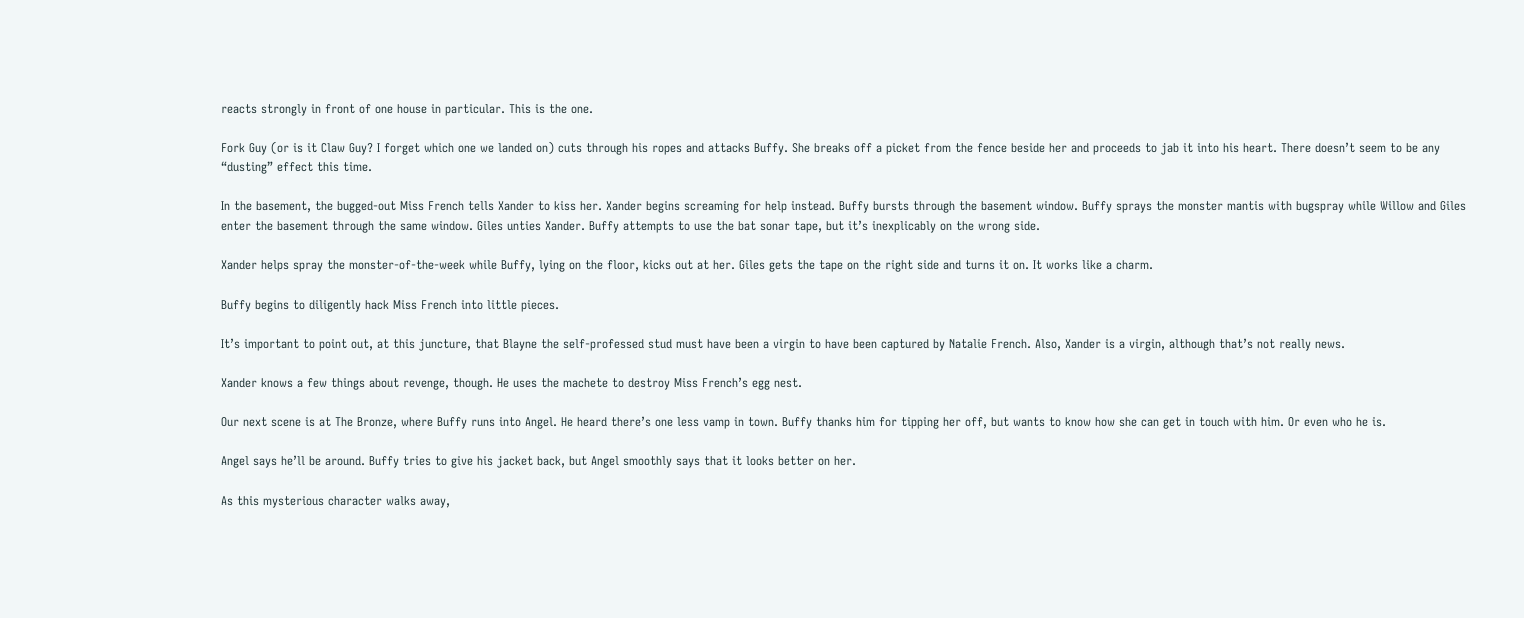reacts strongly in front of one house in particular. This is the one.

Fork Guy (or is it Claw Guy? I forget which one we landed on) cuts through his ropes and attacks Buffy. She breaks off a picket from the fence beside her and proceeds to jab it into his heart. There doesn’t seem to be any “dusting” effect this time.

In the basement, the bugged-out Miss French tells Xander to kiss her. Xander begins screaming for help instead. Buffy bursts through the basement window. Buffy sprays the monster mantis with bugspray while Willow and Giles enter the basement through the same window. Giles unties Xander. Buffy attempts to use the bat sonar tape, but it’s inexplicably on the wrong side.

Xander helps spray the monster-of-the-week while Buffy, lying on the floor, kicks out at her. Giles gets the tape on the right side and turns it on. It works like a charm.

Buffy begins to diligently hack Miss French into little pieces.

It’s important to point out, at this juncture, that Blayne the self-professed stud must have been a virgin to have been captured by Natalie French. Also, Xander is a virgin, although that’s not really news.

Xander knows a few things about revenge, though. He uses the machete to destroy Miss French’s egg nest.

Our next scene is at The Bronze, where Buffy runs into Angel. He heard there’s one less vamp in town. Buffy thanks him for tipping her off, but wants to know how she can get in touch with him. Or even who he is.

Angel says he’ll be around. Buffy tries to give his jacket back, but Angel smoothly says that it looks better on her.

As this mysterious character walks away,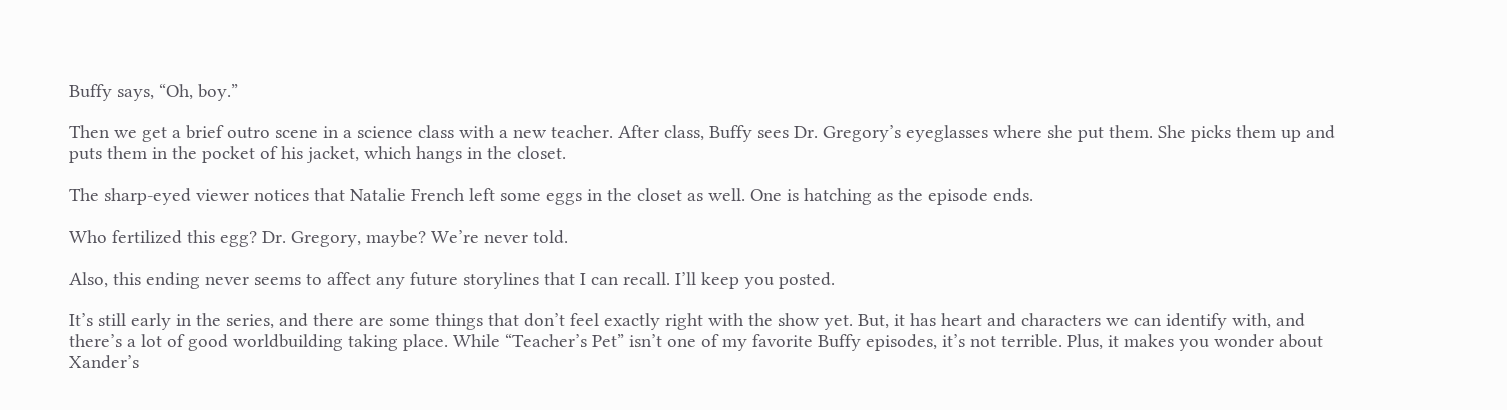Buffy says, “Oh, boy.”

Then we get a brief outro scene in a science class with a new teacher. After class, Buffy sees Dr. Gregory’s eyeglasses where she put them. She picks them up and puts them in the pocket of his jacket, which hangs in the closet.

The sharp-eyed viewer notices that Natalie French left some eggs in the closet as well. One is hatching as the episode ends.

Who fertilized this egg? Dr. Gregory, maybe? We’re never told.

Also, this ending never seems to affect any future storylines that I can recall. I’ll keep you posted.

It’s still early in the series, and there are some things that don’t feel exactly right with the show yet. But, it has heart and characters we can identify with, and there’s a lot of good worldbuilding taking place. While “Teacher’s Pet” isn’t one of my favorite Buffy episodes, it’s not terrible. Plus, it makes you wonder about Xander’s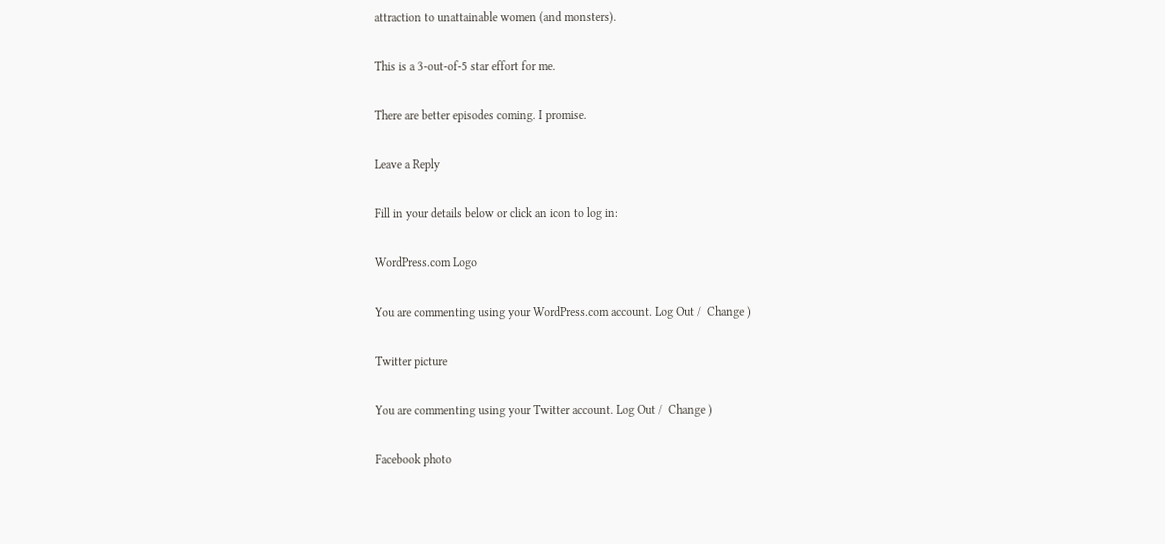attraction to unattainable women (and monsters).

This is a 3-out-of-5 star effort for me.

There are better episodes coming. I promise.

Leave a Reply

Fill in your details below or click an icon to log in:

WordPress.com Logo

You are commenting using your WordPress.com account. Log Out /  Change )

Twitter picture

You are commenting using your Twitter account. Log Out /  Change )

Facebook photo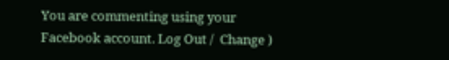You are commenting using your Facebook account. Log Out /  Change )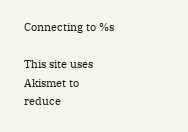Connecting to %s

This site uses Akismet to reduce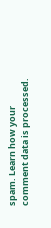spam. Learn how your comment data is processed.